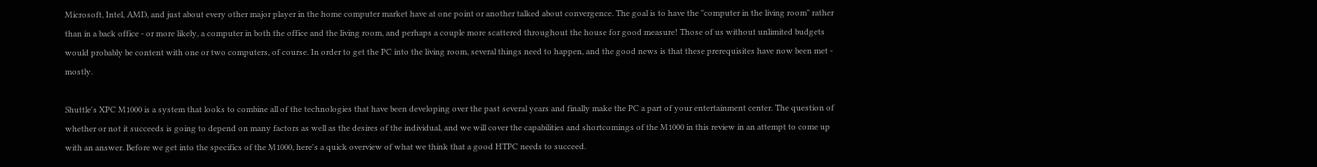Microsoft, Intel, AMD, and just about every other major player in the home computer market have at one point or another talked about convergence. The goal is to have the "computer in the living room" rather than in a back office - or more likely, a computer in both the office and the living room, and perhaps a couple more scattered throughout the house for good measure! Those of us without unlimited budgets would probably be content with one or two computers, of course. In order to get the PC into the living room, several things need to happen, and the good news is that these prerequisites have now been met - mostly.

Shuttle's XPC M1000 is a system that looks to combine all of the technologies that have been developing over the past several years and finally make the PC a part of your entertainment center. The question of whether or not it succeeds is going to depend on many factors as well as the desires of the individual, and we will cover the capabilities and shortcomings of the M1000 in this review in an attempt to come up with an answer. Before we get into the specifics of the M1000, here's a quick overview of what we think that a good HTPC needs to succeed.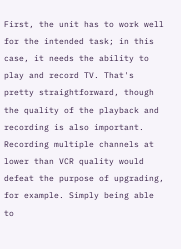First, the unit has to work well for the intended task; in this case, it needs the ability to play and record TV. That's pretty straightforward, though the quality of the playback and recording is also important. Recording multiple channels at lower than VCR quality would defeat the purpose of upgrading, for example. Simply being able to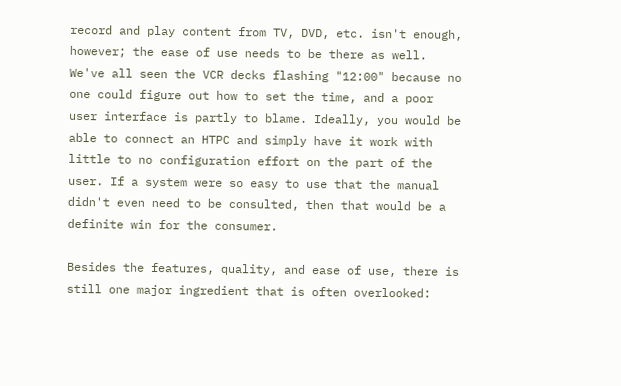record and play content from TV, DVD, etc. isn't enough, however; the ease of use needs to be there as well. We've all seen the VCR decks flashing "12:00" because no one could figure out how to set the time, and a poor user interface is partly to blame. Ideally, you would be able to connect an HTPC and simply have it work with little to no configuration effort on the part of the user. If a system were so easy to use that the manual didn't even need to be consulted, then that would be a definite win for the consumer.

Besides the features, quality, and ease of use, there is still one major ingredient that is often overlooked: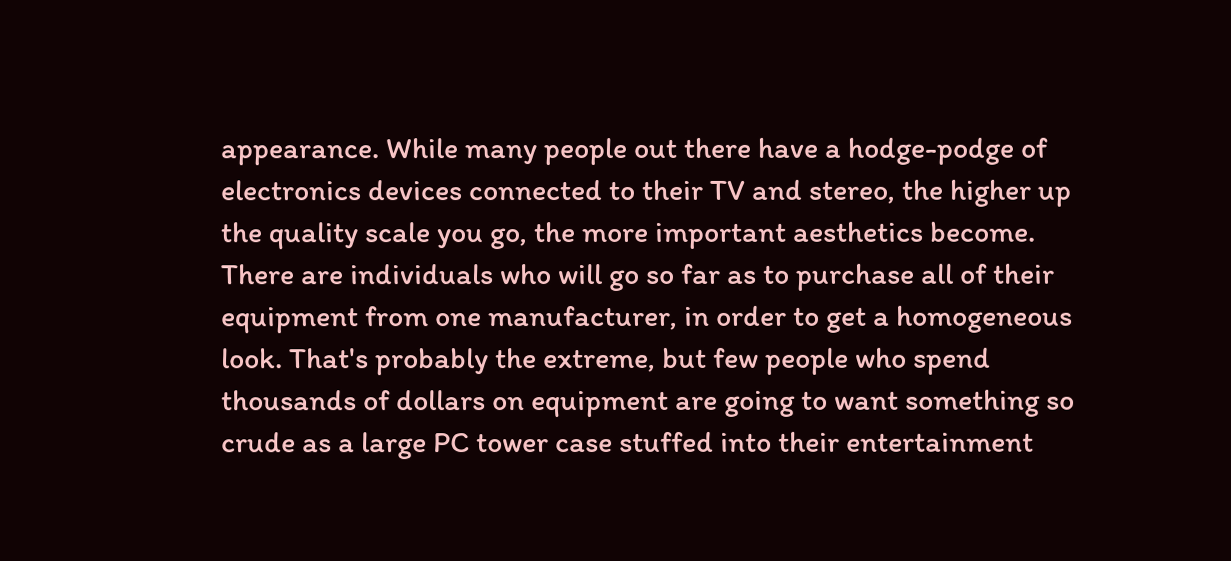appearance. While many people out there have a hodge-podge of electronics devices connected to their TV and stereo, the higher up the quality scale you go, the more important aesthetics become. There are individuals who will go so far as to purchase all of their equipment from one manufacturer, in order to get a homogeneous look. That's probably the extreme, but few people who spend thousands of dollars on equipment are going to want something so crude as a large PC tower case stuffed into their entertainment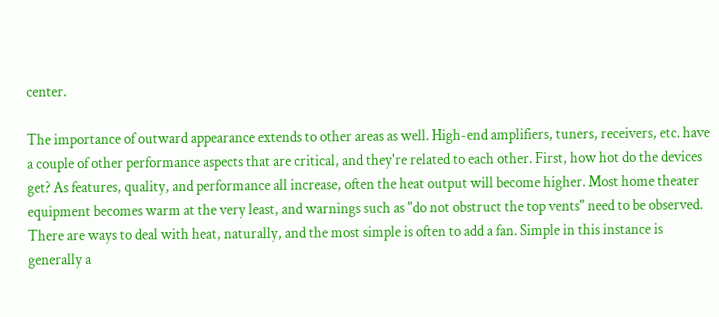center.

The importance of outward appearance extends to other areas as well. High-end amplifiers, tuners, receivers, etc. have a couple of other performance aspects that are critical, and they're related to each other. First, how hot do the devices get? As features, quality, and performance all increase, often the heat output will become higher. Most home theater equipment becomes warm at the very least, and warnings such as "do not obstruct the top vents" need to be observed. There are ways to deal with heat, naturally, and the most simple is often to add a fan. Simple in this instance is generally a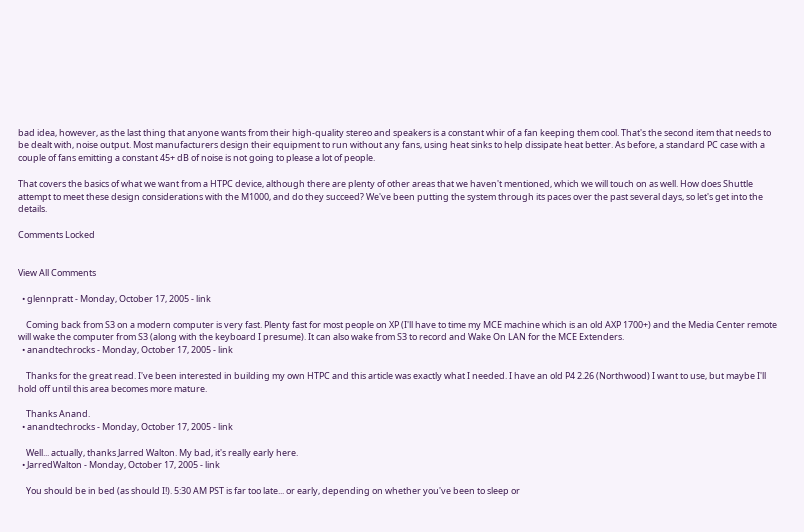bad idea, however, as the last thing that anyone wants from their high-quality stereo and speakers is a constant whir of a fan keeping them cool. That's the second item that needs to be dealt with, noise output. Most manufacturers design their equipment to run without any fans, using heat sinks to help dissipate heat better. As before, a standard PC case with a couple of fans emitting a constant 45+ dB of noise is not going to please a lot of people.

That covers the basics of what we want from a HTPC device, although there are plenty of other areas that we haven't mentioned, which we will touch on as well. How does Shuttle attempt to meet these design considerations with the M1000, and do they succeed? We've been putting the system through its paces over the past several days, so let's get into the details.

Comments Locked


View All Comments

  • glennpratt - Monday, October 17, 2005 - link

    Coming back from S3 on a modern computer is very fast. Plenty fast for most people on XP (I'll have to time my MCE machine which is an old AXP 1700+) and the Media Center remote will wake the computer from S3 (along with the keyboard I presume). It can also wake from S3 to record and Wake On LAN for the MCE Extenders.
  • anandtechrocks - Monday, October 17, 2005 - link

    Thanks for the great read. I've been interested in building my own HTPC and this article was exactly what I needed. I have an old P4 2.26 (Northwood) I want to use, but maybe I'll hold off until this area becomes more mature.

    Thanks Anand.
  • anandtechrocks - Monday, October 17, 2005 - link

    Well... actually, thanks Jarred Walton. My bad, it's really early here.
  • JarredWalton - Monday, October 17, 2005 - link

    You should be in bed (as should I!). 5:30 AM PST is far too late... or early, depending on whether you've been to sleep or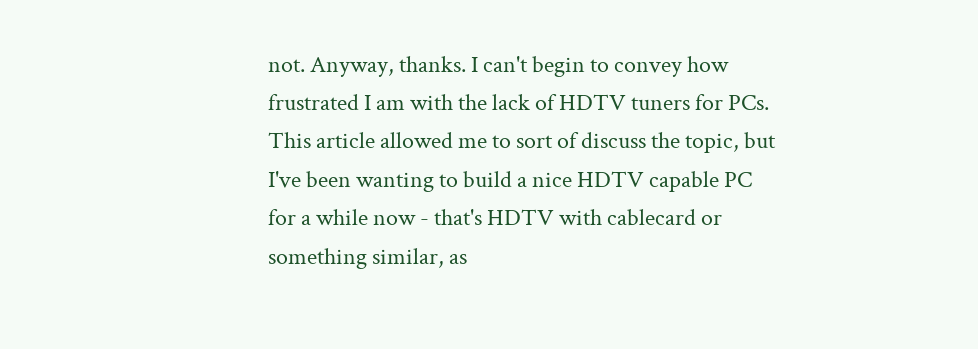not. Anyway, thanks. I can't begin to convey how frustrated I am with the lack of HDTV tuners for PCs. This article allowed me to sort of discuss the topic, but I've been wanting to build a nice HDTV capable PC for a while now - that's HDTV with cablecard or something similar, as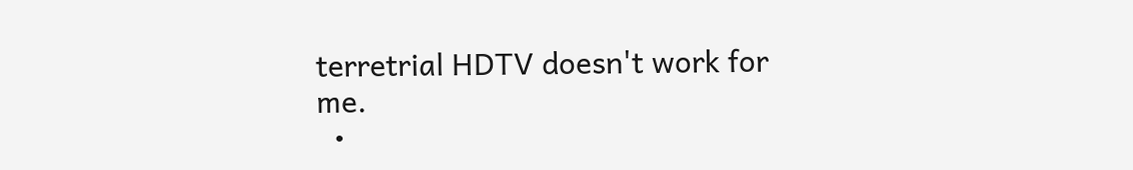terretrial HDTV doesn't work for me.
  •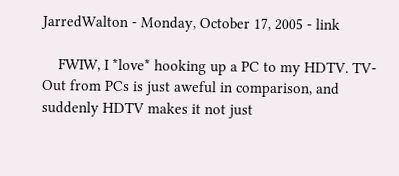JarredWalton - Monday, October 17, 2005 - link

    FWIW, I *love* hooking up a PC to my HDTV. TV-Out from PCs is just aweful in comparison, and suddenly HDTV makes it not just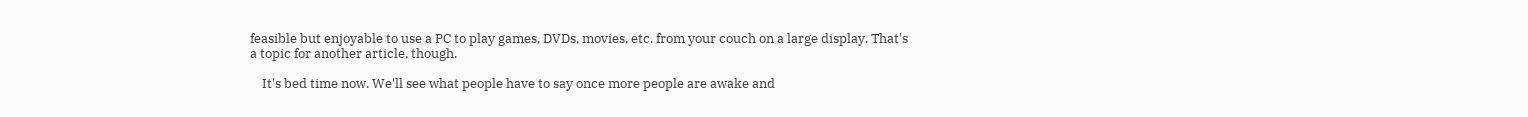feasible but enjoyable to use a PC to play games, DVDs, movies, etc. from your couch on a large display. That's a topic for another article, though.

    It's bed time now. We'll see what people have to say once more people are awake and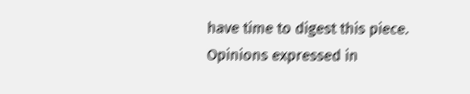have time to digest this piece. Opinions expressed in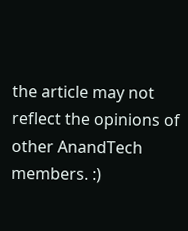the article may not reflect the opinions of other AnandTech members. :)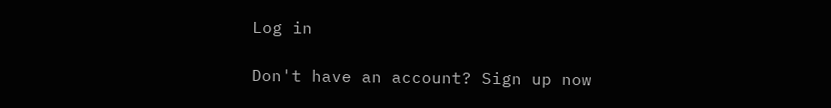Log in

Don't have an account? Sign up now